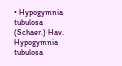• Hypogymnia tubulosa (Schaer.) Hav.
Hypogymnia tubulosa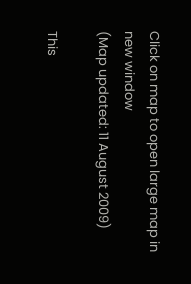Click on map to open large map in new window
(Map updated: 11 August 2009)

This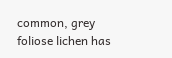common, grey foliose lichen has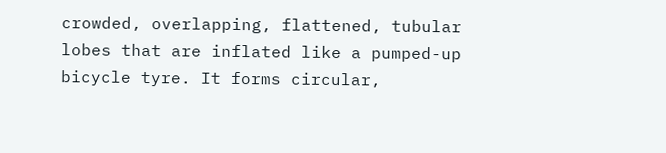crowded, overlapping, flattened, tubular lobes that are inflated like a pumped-up bicycle tyre. It forms circular,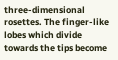three-dimensional rosettes. The finger-like lobes which divide towards the tips become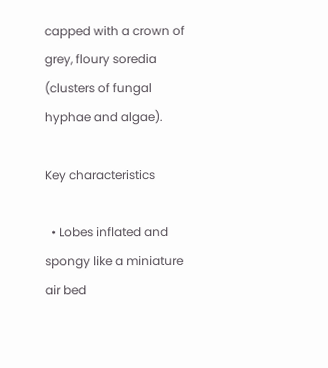capped with a crown of grey, floury soredia (clusters of fungal hyphae and algae).

Key characteristics

  • Lobes inflated and spongy like a miniature air bed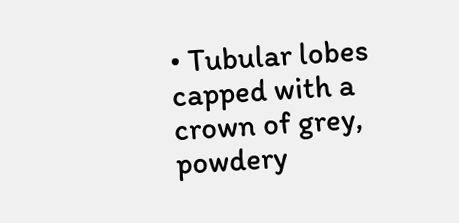• Tubular lobes capped with a crown of grey, powdery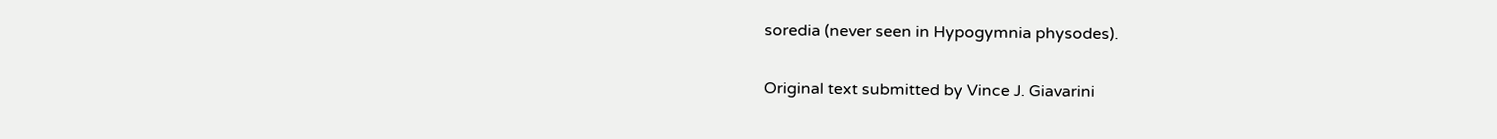soredia (never seen in Hypogymnia physodes).

Original text submitted by Vince J. Giavarini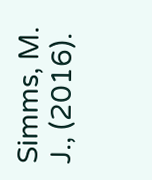Simms, M. J., (2016).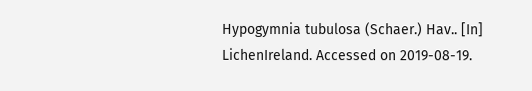Hypogymnia tubulosa (Schaer.) Hav.. [In] LichenIreland. Accessed on 2019-08-19.